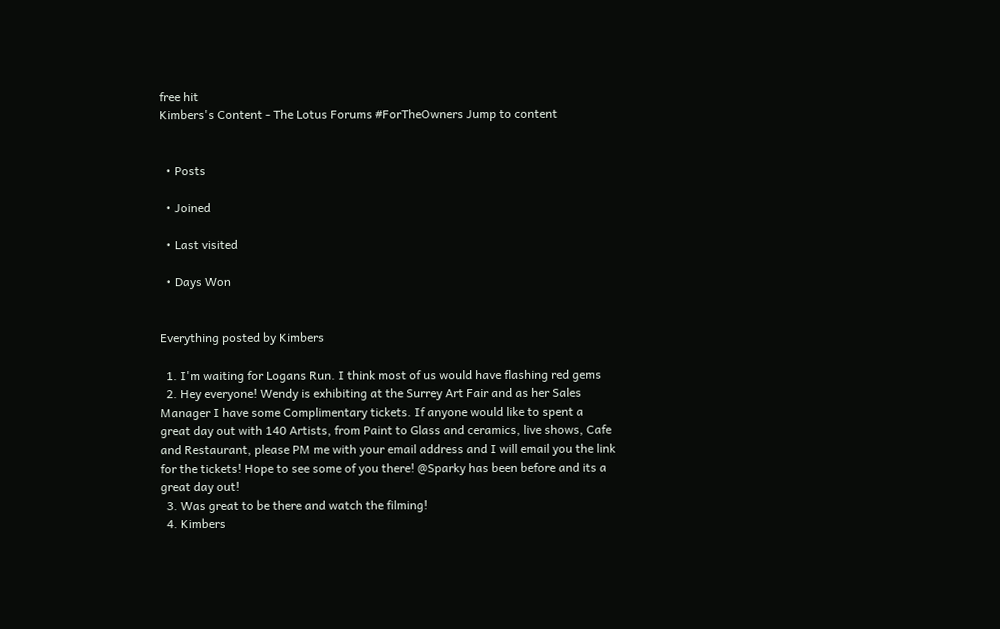free hit
Kimbers's Content - The Lotus Forums #ForTheOwners Jump to content


  • Posts

  • Joined

  • Last visited

  • Days Won


Everything posted by Kimbers

  1. I'm waiting for Logans Run. I think most of us would have flashing red gems
  2. Hey everyone! Wendy is exhibiting at the Surrey Art Fair and as her Sales Manager I have some Complimentary tickets. If anyone would like to spent a great day out with 140 Artists, from Paint to Glass and ceramics, live shows, Cafe and Restaurant, please PM me with your email address and I will email you the link for the tickets! Hope to see some of you there! @Sparky has been before and its a great day out!
  3. Was great to be there and watch the filming!
  4. Kimbers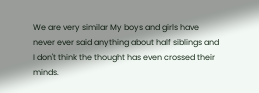We are very similar My boys and girls have never ever said anything about half siblings and I don't think the thought has even crossed their minds.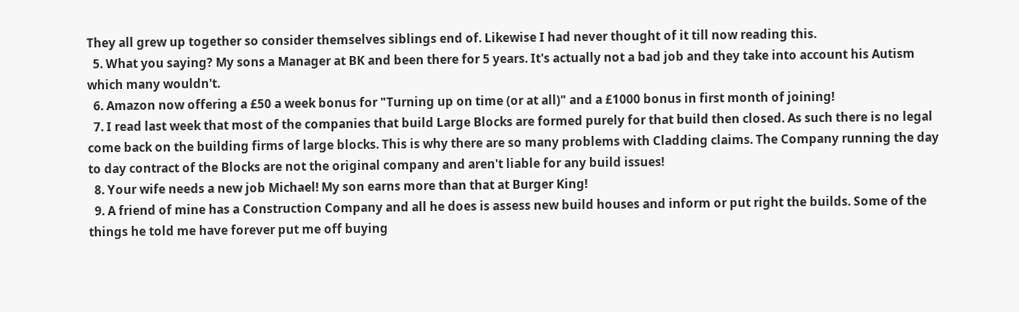They all grew up together so consider themselves siblings end of. Likewise I had never thought of it till now reading this.
  5. What you saying? My sons a Manager at BK and been there for 5 years. It's actually not a bad job and they take into account his Autism which many wouldn't.
  6. Amazon now offering a £50 a week bonus for "Turning up on time (or at all)" and a £1000 bonus in first month of joining!
  7. I read last week that most of the companies that build Large Blocks are formed purely for that build then closed. As such there is no legal come back on the building firms of large blocks. This is why there are so many problems with Cladding claims. The Company running the day to day contract of the Blocks are not the original company and aren't liable for any build issues!
  8. Your wife needs a new job Michael! My son earns more than that at Burger King!
  9. A friend of mine has a Construction Company and all he does is assess new build houses and inform or put right the builds. Some of the things he told me have forever put me off buying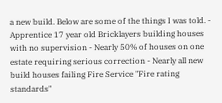a new build. Below are some of the things I was told. - Apprentice 17 year old Bricklayers building houses with no supervision - Nearly 50% of houses on one estate requiring serious correction - Nearly all new build houses failing Fire Service "Fire rating standards"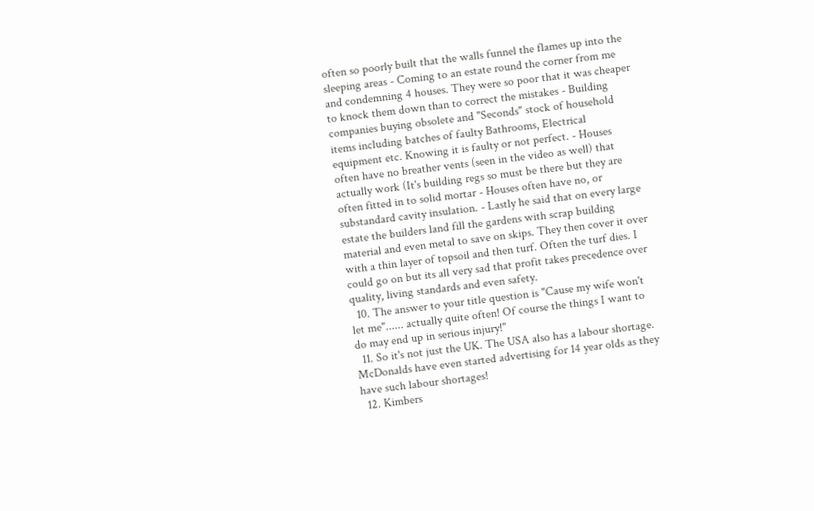often so poorly built that the walls funnel the flames up into the sleeping areas - Coming to an estate round the corner from me and condemning 4 houses. They were so poor that it was cheaper to knock them down than to correct the mistakes - Building companies buying obsolete and "Seconds" stock of household items including batches of faulty Bathrooms, Electrical equipment etc. Knowing it is faulty or not perfect. - Houses often have no breather vents (seen in the video as well) that actually work (It's building regs so must be there but they are often fitted in to solid mortar - Houses often have no, or substandard cavity insulation. - Lastly he said that on every large estate the builders land fill the gardens with scrap building material and even metal to save on skips. They then cover it over with a thin layer of topsoil and then turf. Often the turf dies. I could go on but its all very sad that profit takes precedence over quality, living standards and even safety.
  10. The answer to your title question is "Cause my wife won't let me"...... actually quite often! Of course the things I want to do may end up in serious injury!"
  11. So it's not just the UK. The USA also has a labour shortage. McDonalds have even started advertising for 14 year olds as they have such labour shortages!
  12. Kimbers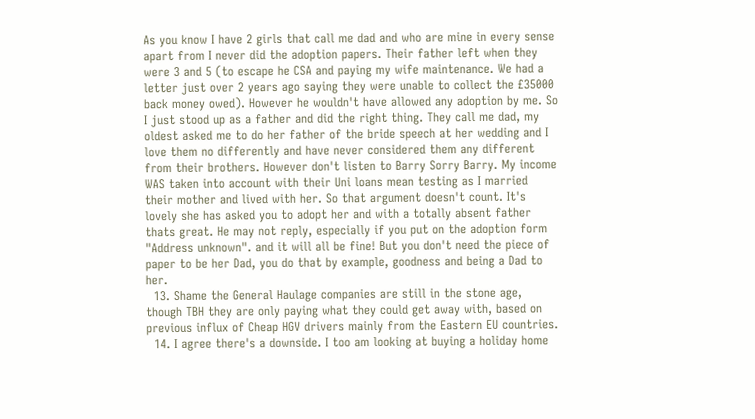As you know I have 2 girls that call me dad and who are mine in every sense apart from I never did the adoption papers. Their father left when they were 3 and 5 (to escape he CSA and paying my wife maintenance. We had a letter just over 2 years ago saying they were unable to collect the £35000 back money owed). However he wouldn't have allowed any adoption by me. So I just stood up as a father and did the right thing. They call me dad, my oldest asked me to do her father of the bride speech at her wedding and I love them no differently and have never considered them any different from their brothers. However don't listen to Barry Sorry Barry. My income WAS taken into account with their Uni loans mean testing as I married their mother and lived with her. So that argument doesn't count. It's lovely she has asked you to adopt her and with a totally absent father thats great. He may not reply, especially if you put on the adoption form "Address unknown". and it will all be fine! But you don't need the piece of paper to be her Dad, you do that by example, goodness and being a Dad to her.
  13. Shame the General Haulage companies are still in the stone age, though TBH they are only paying what they could get away with, based on previous influx of Cheap HGV drivers mainly from the Eastern EU countries.
  14. I agree there's a downside. I too am looking at buying a holiday home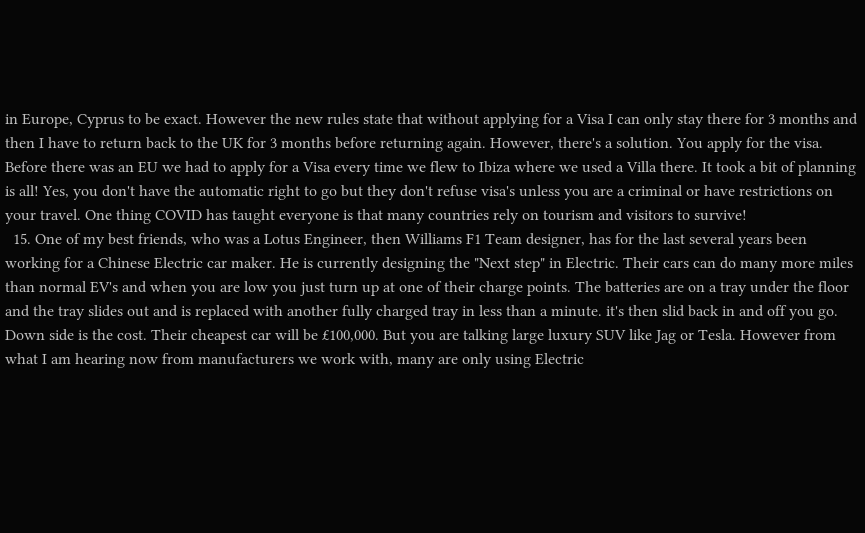in Europe, Cyprus to be exact. However the new rules state that without applying for a Visa I can only stay there for 3 months and then I have to return back to the UK for 3 months before returning again. However, there's a solution. You apply for the visa. Before there was an EU we had to apply for a Visa every time we flew to Ibiza where we used a Villa there. It took a bit of planning is all! Yes, you don't have the automatic right to go but they don't refuse visa's unless you are a criminal or have restrictions on your travel. One thing COVID has taught everyone is that many countries rely on tourism and visitors to survive!
  15. One of my best friends, who was a Lotus Engineer, then Williams F1 Team designer, has for the last several years been working for a Chinese Electric car maker. He is currently designing the "Next step" in Electric. Their cars can do many more miles than normal EV's and when you are low you just turn up at one of their charge points. The batteries are on a tray under the floor and the tray slides out and is replaced with another fully charged tray in less than a minute. it's then slid back in and off you go. Down side is the cost. Their cheapest car will be £100,000. But you are talking large luxury SUV like Jag or Tesla. However from what I am hearing now from manufacturers we work with, many are only using Electric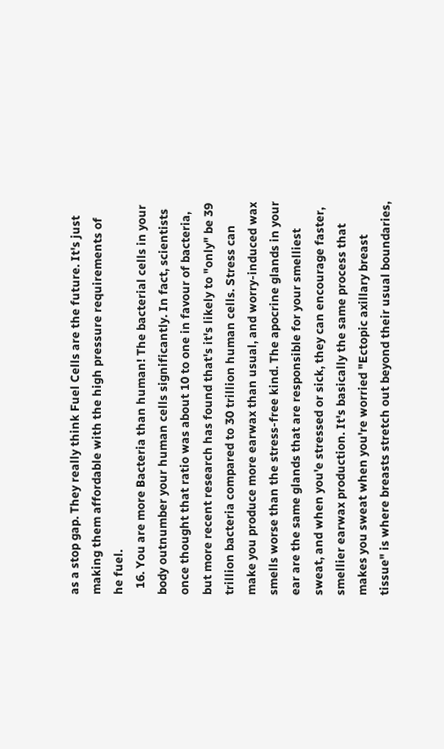as a stop gap. They really think Fuel Cells are the future. It's just making them affordable with the high pressure requirements of he fuel.
  16. You are more Bacteria than human! The bacterial cells in your body outnumber your human cells significantly. In fact, scientists once thought that ratio was about 10 to one in favour of bacteria, but more recent research has found that's it's likely to "only" be 39 trillion bacteria compared to 30 trillion human cells. Stress can make you produce more earwax than usual, and worry-induced wax smells worse than the stress-free kind. The apocrine glands in your ear are the same glands that are responsible for your smelliest sweat, and when you'e stressed or sick, they can encourage faster, smellier earwax production. It's basically the same process that makes you sweat when you're worried "Ectopic axillary breast tissue" is where breasts stretch out beyond their usual boundaries,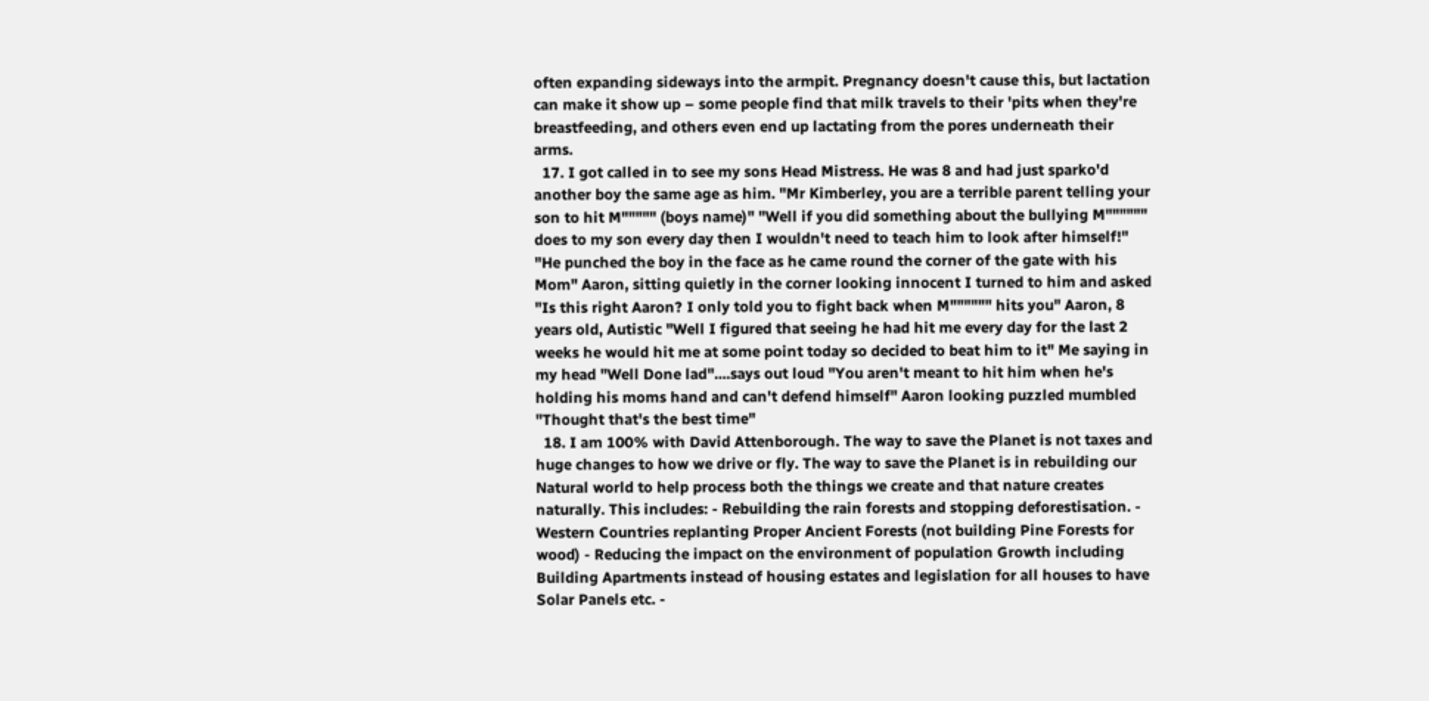often expanding sideways into the armpit. Pregnancy doesn't cause this, but lactation can make it show up – some people find that milk travels to their 'pits when they're breastfeeding, and others even end up lactating from the pores underneath their arms.
  17. I got called in to see my sons Head Mistress. He was 8 and had just sparko'd another boy the same age as him. "Mr Kimberley, you are a terrible parent telling your son to hit M""""" (boys name)" "Well if you did something about the bullying M"""""" does to my son every day then I wouldn't need to teach him to look after himself!" "He punched the boy in the face as he came round the corner of the gate with his Mom" Aaron, sitting quietly in the corner looking innocent I turned to him and asked "Is this right Aaron? I only told you to fight back when M"""""" hits you" Aaron, 8 years old, Autistic "Well I figured that seeing he had hit me every day for the last 2 weeks he would hit me at some point today so decided to beat him to it" Me saying in my head "Well Done lad"....says out loud "You aren't meant to hit him when he's holding his moms hand and can't defend himself" Aaron looking puzzled mumbled "Thought that's the best time"
  18. I am 100% with David Attenborough. The way to save the Planet is not taxes and huge changes to how we drive or fly. The way to save the Planet is in rebuilding our Natural world to help process both the things we create and that nature creates naturally. This includes: - Rebuilding the rain forests and stopping deforestisation. - Western Countries replanting Proper Ancient Forests (not building Pine Forests for wood) - Reducing the impact on the environment of population Growth including Building Apartments instead of housing estates and legislation for all houses to have Solar Panels etc. -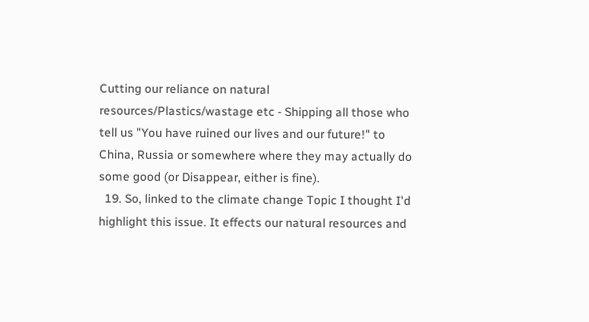Cutting our reliance on natural resources/Plastics/wastage etc - Shipping all those who tell us "You have ruined our lives and our future!" to China, Russia or somewhere where they may actually do some good (or Disappear, either is fine).
  19. So, linked to the climate change Topic I thought I'd highlight this issue. It effects our natural resources and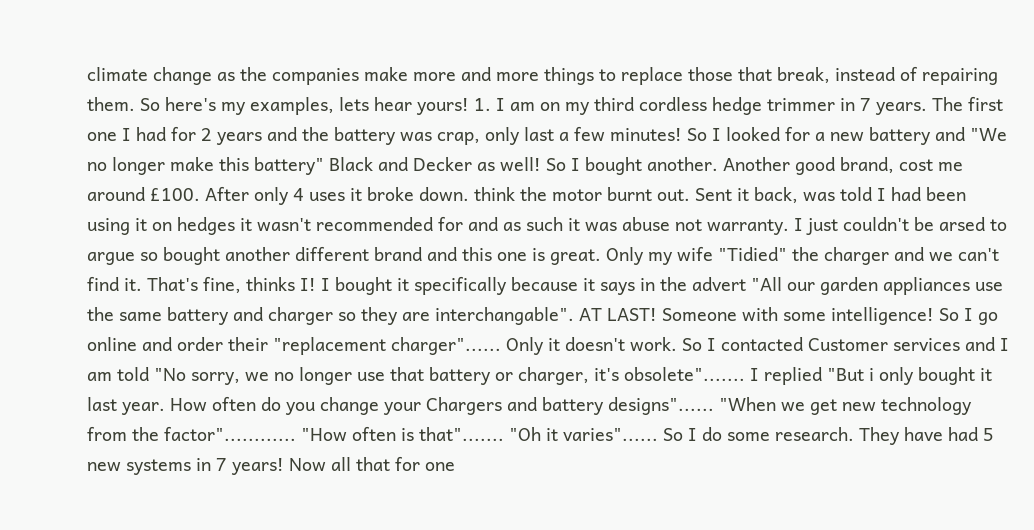climate change as the companies make more and more things to replace those that break, instead of repairing them. So here's my examples, lets hear yours! 1. I am on my third cordless hedge trimmer in 7 years. The first one I had for 2 years and the battery was crap, only last a few minutes! So I looked for a new battery and "We no longer make this battery" Black and Decker as well! So I bought another. Another good brand, cost me around £100. After only 4 uses it broke down. think the motor burnt out. Sent it back, was told I had been using it on hedges it wasn't recommended for and as such it was abuse not warranty. I just couldn't be arsed to argue so bought another different brand and this one is great. Only my wife "Tidied" the charger and we can't find it. That's fine, thinks I! I bought it specifically because it says in the advert "All our garden appliances use the same battery and charger so they are interchangable". AT LAST! Someone with some intelligence! So I go online and order their "replacement charger"...... Only it doesn't work. So I contacted Customer services and I am told "No sorry, we no longer use that battery or charger, it's obsolete"....... I replied "But i only bought it last year. How often do you change your Chargers and battery designs"...... "When we get new technology from the factor"............ "How often is that"....... "Oh it varies"...... So I do some research. They have had 5 new systems in 7 years! Now all that for one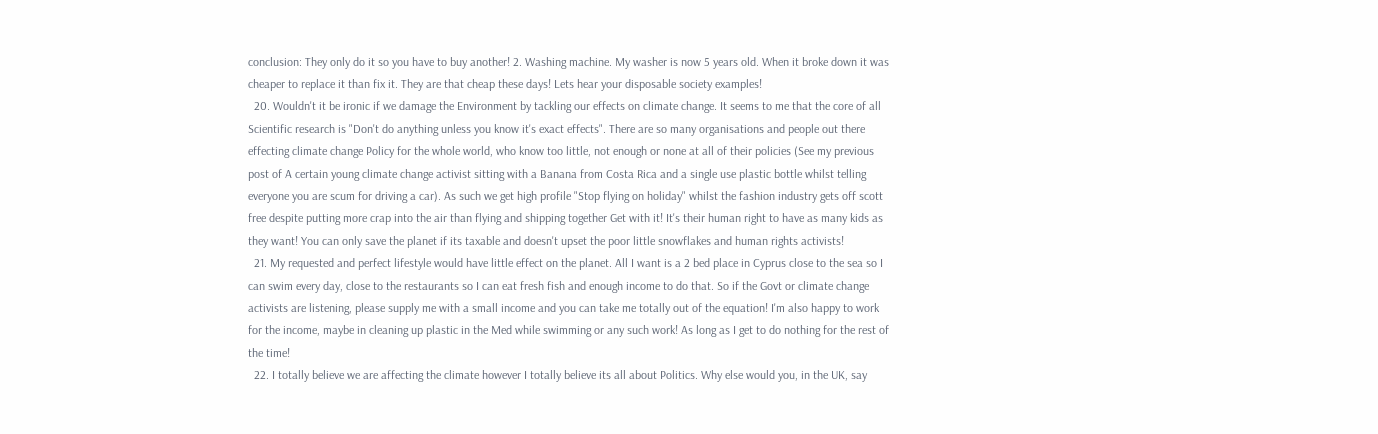conclusion: They only do it so you have to buy another! 2. Washing machine. My washer is now 5 years old. When it broke down it was cheaper to replace it than fix it. They are that cheap these days! Lets hear your disposable society examples!
  20. Wouldn't it be ironic if we damage the Environment by tackling our effects on climate change. It seems to me that the core of all Scientific research is "Don't do anything unless you know it's exact effects". There are so many organisations and people out there effecting climate change Policy for the whole world, who know too little, not enough or none at all of their policies (See my previous post of A certain young climate change activist sitting with a Banana from Costa Rica and a single use plastic bottle whilst telling everyone you are scum for driving a car). As such we get high profile "Stop flying on holiday" whilst the fashion industry gets off scott free despite putting more crap into the air than flying and shipping together Get with it! It's their human right to have as many kids as they want! You can only save the planet if its taxable and doesn't upset the poor little snowflakes and human rights activists!
  21. My requested and perfect lifestyle would have little effect on the planet. All I want is a 2 bed place in Cyprus close to the sea so I can swim every day, close to the restaurants so I can eat fresh fish and enough income to do that. So if the Govt or climate change activists are listening, please supply me with a small income and you can take me totally out of the equation! I'm also happy to work for the income, maybe in cleaning up plastic in the Med while swimming or any such work! As long as I get to do nothing for the rest of the time!
  22. I totally believe we are affecting the climate however I totally believe its all about Politics. Why else would you, in the UK, say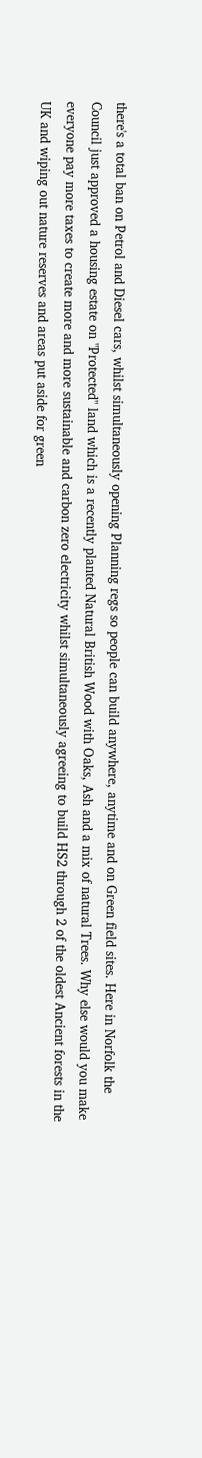there's a total ban on Petrol and Diesel cars, whilst simultaneously opening Planning regs so people can build anywhere, anytime and on Green field sites. Here in Norfolk the Council just approved a housing estate on "Protected" land which is a recently planted Natural British Wood with Oaks, Ash and a mix of natural Trees. Why else would you make everyone pay more taxes to create more and more sustainable and carbon zero electricity whilst simultaneously agreeing to build HS2 through 2 of the oldest Ancient forests in the UK and wiping out nature reserves and areas put aside for green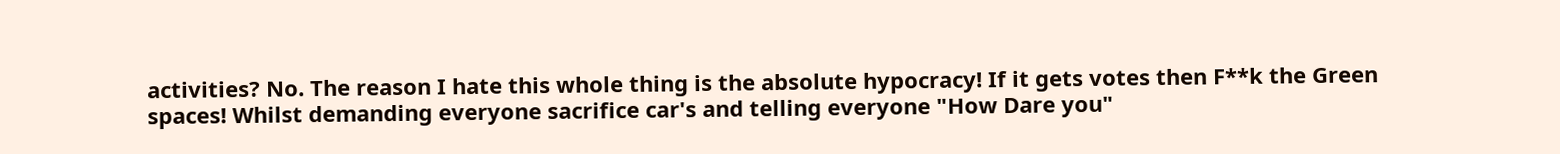activities? No. The reason I hate this whole thing is the absolute hypocracy! If it gets votes then F**k the Green spaces! Whilst demanding everyone sacrifice car's and telling everyone "How Dare you"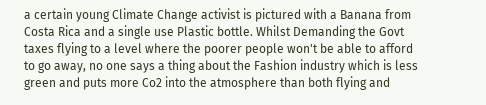a certain young Climate Change activist is pictured with a Banana from Costa Rica and a single use Plastic bottle. Whilst Demanding the Govt taxes flying to a level where the poorer people won't be able to afford to go away, no one says a thing about the Fashion industry which is less green and puts more Co2 into the atmosphere than both flying and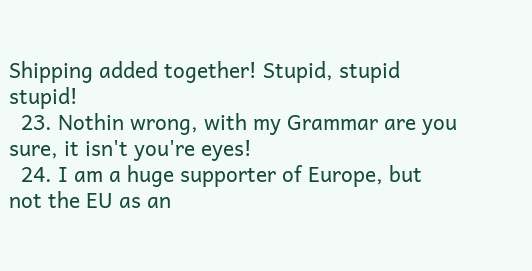Shipping added together! Stupid, stupid stupid!
  23. Nothin wrong, with my Grammar are you sure, it isn't you're eyes!
  24. I am a huge supporter of Europe, but not the EU as an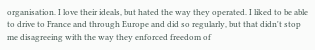organisation. I love their ideals, but hated the way they operated. I liked to be able to drive to France and through Europe and did so regularly, but that didn't stop me disagreeing with the way they enforced freedom of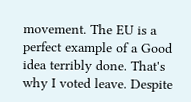movement. The EU is a perfect example of a Good idea terribly done. That's why I voted leave. Despite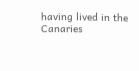having lived in the Canaries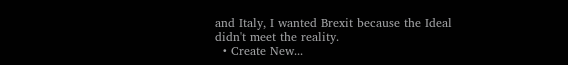and Italy, I wanted Brexit because the Ideal didn't meet the reality.
  • Create New...